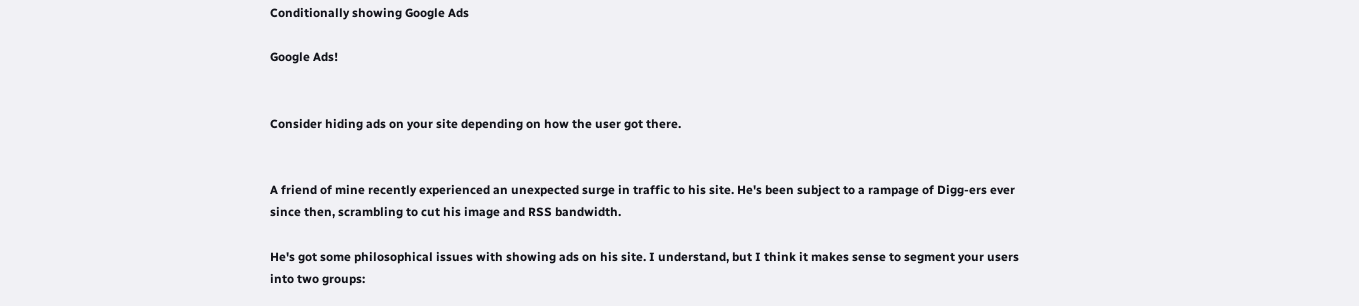Conditionally showing Google Ads

Google Ads!


Consider hiding ads on your site depending on how the user got there.


A friend of mine recently experienced an unexpected surge in traffic to his site. He's been subject to a rampage of Digg-ers ever since then, scrambling to cut his image and RSS bandwidth.

He's got some philosophical issues with showing ads on his site. I understand, but I think it makes sense to segment your users into two groups: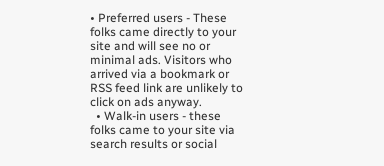• Preferred users - These folks came directly to your site and will see no or minimal ads. Visitors who arrived via a bookmark or RSS feed link are unlikely to click on ads anyway.
  • Walk-in users - these folks came to your site via search results or social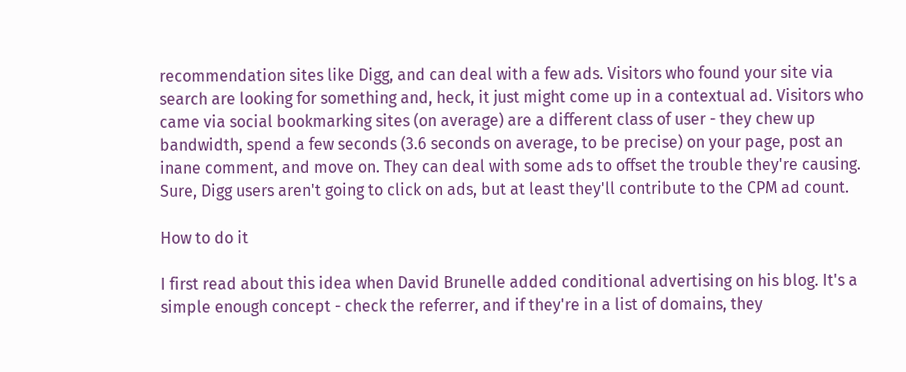recommendation sites like Digg, and can deal with a few ads. Visitors who found your site via search are looking for something and, heck, it just might come up in a contextual ad. Visitors who came via social bookmarking sites (on average) are a different class of user - they chew up bandwidth, spend a few seconds (3.6 seconds on average, to be precise) on your page, post an inane comment, and move on. They can deal with some ads to offset the trouble they're causing. Sure, Digg users aren't going to click on ads, but at least they'll contribute to the CPM ad count.

How to do it

I first read about this idea when David Brunelle added conditional advertising on his blog. It's a simple enough concept - check the referrer, and if they're in a list of domains, they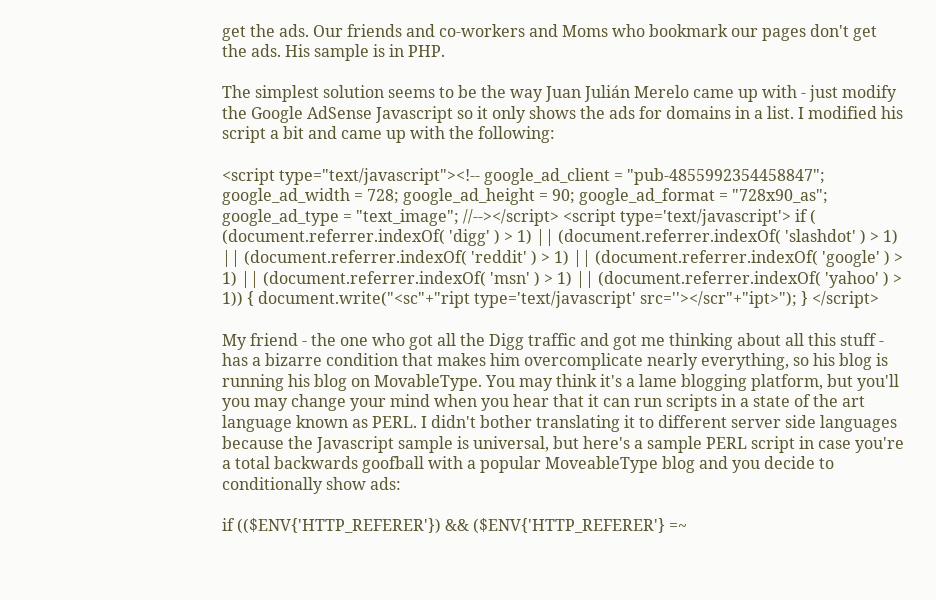get the ads. Our friends and co-workers and Moms who bookmark our pages don't get the ads. His sample is in PHP.

The simplest solution seems to be the way Juan Julián Merelo came up with - just modify the Google AdSense Javascript so it only shows the ads for domains in a list. I modified his script a bit and came up with the following:

<script type="text/javascript"><!-- google_ad_client = "pub-4855992354458847"; google_ad_width = 728; google_ad_height = 90; google_ad_format = "728x90_as"; google_ad_type = "text_image"; //--></script> <script type='text/javascript'> if ( (document.referrer.indexOf( 'digg' ) > 1) || (document.referrer.indexOf( 'slashdot' ) > 1) || (document.referrer.indexOf( 'reddit' ) > 1) || (document.referrer.indexOf( 'google' ) > 1) || (document.referrer.indexOf( 'msn' ) > 1) || (document.referrer.indexOf( 'yahoo' ) > 1)) { document.write("<sc"+"ript type='text/javascript' src=''></scr"+"ipt>"); } </script>

My friend - the one who got all the Digg traffic and got me thinking about all this stuff - has a bizarre condition that makes him overcomplicate nearly everything, so his blog is running his blog on MovableType. You may think it's a lame blogging platform, but you'll you may change your mind when you hear that it can run scripts in a state of the art language known as PERL. I didn't bother translating it to different server side languages because the Javascript sample is universal, but here's a sample PERL script in case you're a total backwards goofball with a popular MoveableType blog and you decide to conditionally show ads:

if (($ENV{'HTTP_REFERER'}) && ($ENV{'HTTP_REFERER'} =~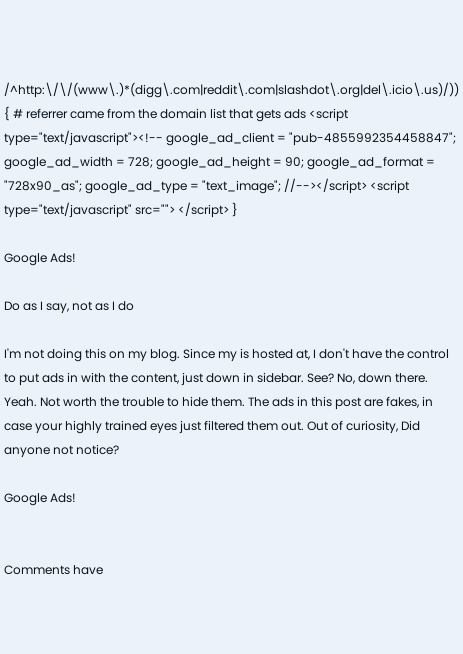/^http:\/\/(www\.)*(digg\.com|reddit\.com|slashdot\.org|del\.icio\.us)/)) { # referrer came from the domain list that gets ads <script type="text/javascript"><!-- google_ad_client = "pub-4855992354458847"; google_ad_width = 728; google_ad_height = 90; google_ad_format = "728x90_as"; google_ad_type = "text_image"; //--></script> <script type="text/javascript" src=""> </script> }

Google Ads!

Do as I say, not as I do

I'm not doing this on my blog. Since my is hosted at, I don't have the control to put ads in with the content, just down in sidebar. See? No, down there. Yeah. Not worth the trouble to hide them. The ads in this post are fakes, in case your highly trained eyes just filtered them out. Out of curiosity, Did anyone not notice?

Google Ads!


Comments have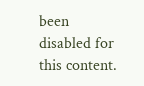been disabled for this content.